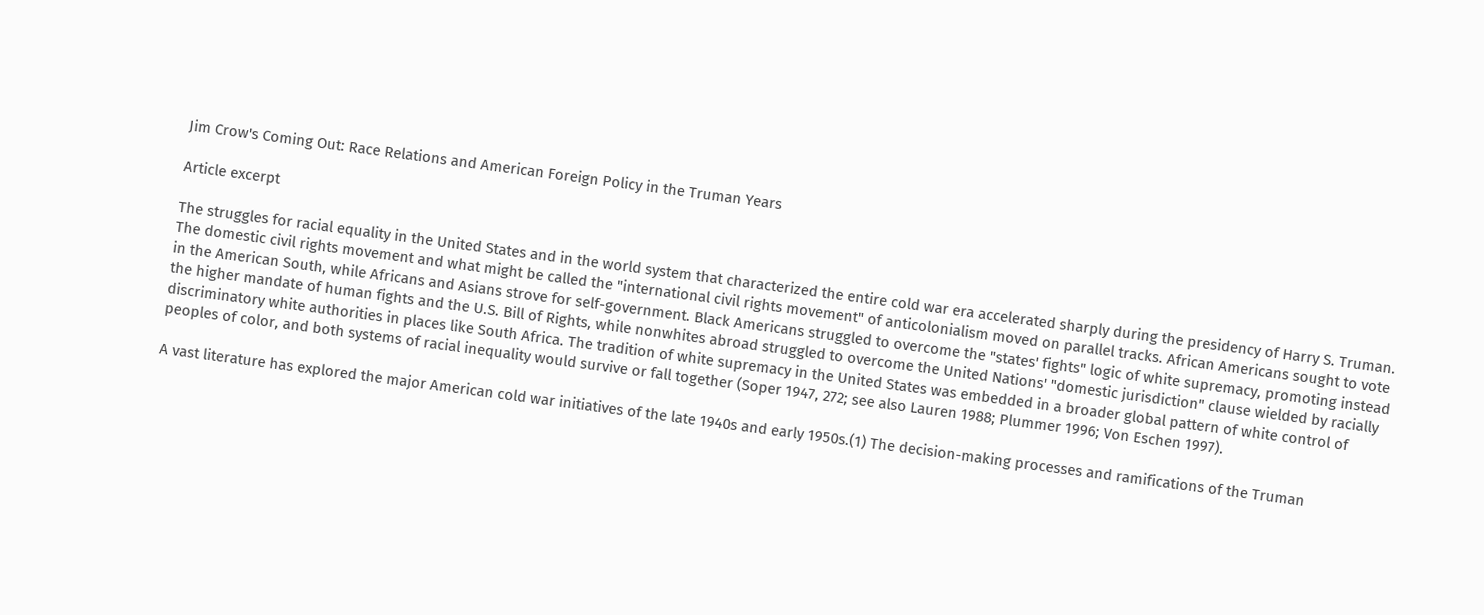Jim Crow's Coming Out: Race Relations and American Foreign Policy in the Truman Years

Article excerpt

The struggles for racial equality in the United States and in the world system that characterized the entire cold war era accelerated sharply during the presidency of Harry S. Truman. The domestic civil rights movement and what might be called the "international civil rights movement" of anticolonialism moved on parallel tracks. African Americans sought to vote in the American South, while Africans and Asians strove for self-government. Black Americans struggled to overcome the "states' fights" logic of white supremacy, promoting instead the higher mandate of human fights and the U.S. Bill of Rights, while nonwhites abroad struggled to overcome the United Nations' "domestic jurisdiction" clause wielded by racially discriminatory white authorities in places like South Africa. The tradition of white supremacy in the United States was embedded in a broader global pattern of white control of peoples of color, and both systems of racial inequality would survive or fall together (Soper 1947, 272; see also Lauren 1988; Plummer 1996; Von Eschen 1997).

A vast literature has explored the major American cold war initiatives of the late 1940s and early 1950s.(1) The decision-making processes and ramifications of the Truman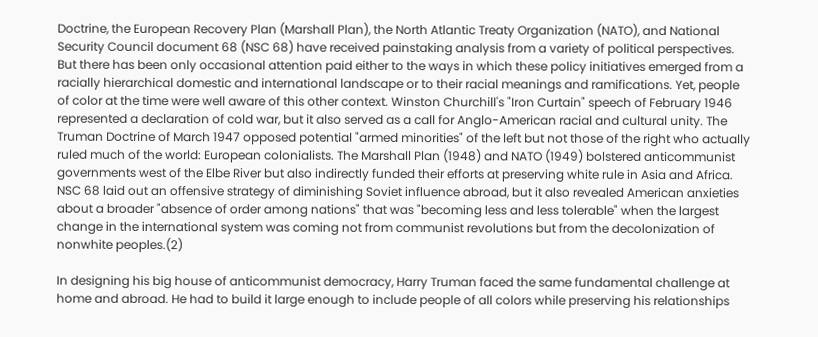Doctrine, the European Recovery Plan (Marshall Plan), the North Atlantic Treaty Organization (NATO), and National Security Council document 68 (NSC 68) have received painstaking analysis from a variety of political perspectives. But there has been only occasional attention paid either to the ways in which these policy initiatives emerged from a racially hierarchical domestic and international landscape or to their racial meanings and ramifications. Yet, people of color at the time were well aware of this other context. Winston Churchill's "Iron Curtain" speech of February 1946 represented a declaration of cold war, but it also served as a call for Anglo-American racial and cultural unity. The Truman Doctrine of March 1947 opposed potential "armed minorities" of the left but not those of the right who actually ruled much of the world: European colonialists. The Marshall Plan (1948) and NATO (1949) bolstered anticommunist governments west of the Elbe River but also indirectly funded their efforts at preserving white rule in Asia and Africa. NSC 68 laid out an offensive strategy of diminishing Soviet influence abroad, but it also revealed American anxieties about a broader "absence of order among nations" that was "becoming less and less tolerable" when the largest change in the international system was coming not from communist revolutions but from the decolonization of nonwhite peoples.(2)

In designing his big house of anticommunist democracy, Harry Truman faced the same fundamental challenge at home and abroad. He had to build it large enough to include people of all colors while preserving his relationships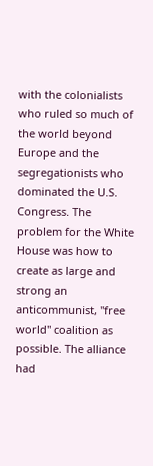with the colonialists who ruled so much of the world beyond Europe and the segregationists who dominated the U.S. Congress. The problem for the White House was how to create as large and strong an anticommunist, "free world" coalition as possible. The alliance had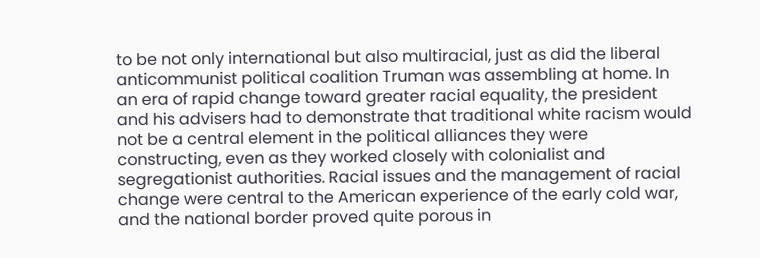to be not only international but also multiracial, just as did the liberal anticommunist political coalition Truman was assembling at home. In an era of rapid change toward greater racial equality, the president and his advisers had to demonstrate that traditional white racism would not be a central element in the political alliances they were constructing, even as they worked closely with colonialist and segregationist authorities. Racial issues and the management of racial change were central to the American experience of the early cold war, and the national border proved quite porous in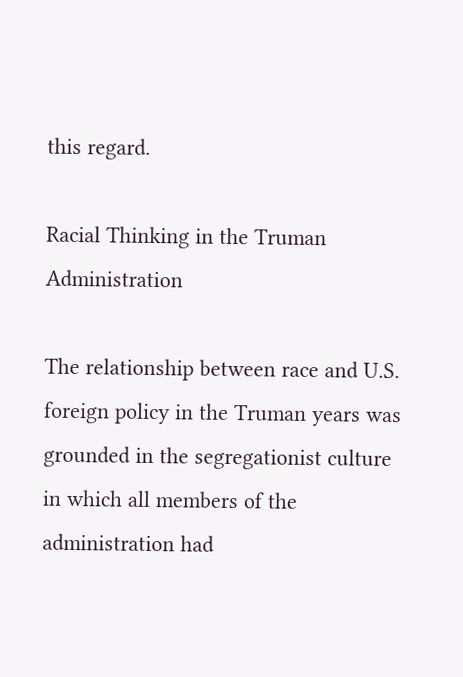this regard.

Racial Thinking in the Truman Administration

The relationship between race and U.S. foreign policy in the Truman years was grounded in the segregationist culture in which all members of the administration had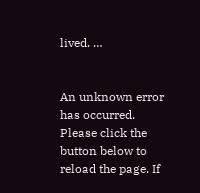lived. …


An unknown error has occurred. Please click the button below to reload the page. If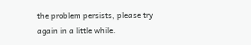the problem persists, please try again in a little while.